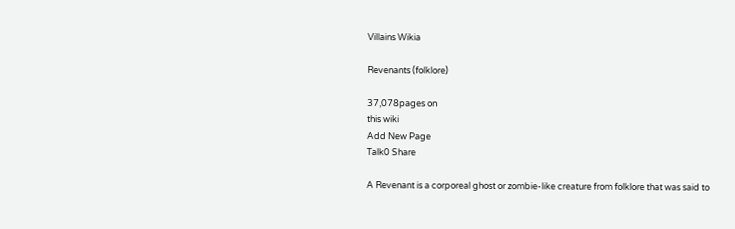Villains Wikia

Revenants (folklore)

37,078pages on
this wiki
Add New Page
Talk0 Share

A Revenant is a corporeal ghost or zombie-like creature from folklore that was said to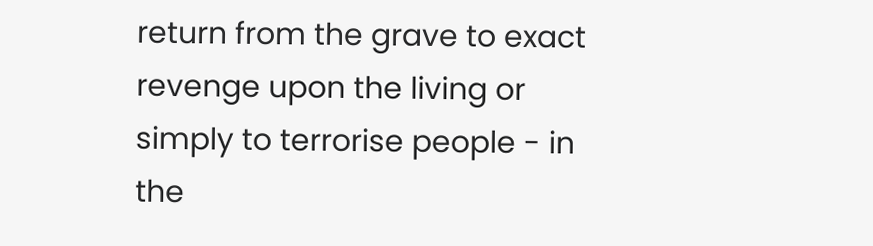return from the grave to exact revenge upon the living or simply to terrorise people - in the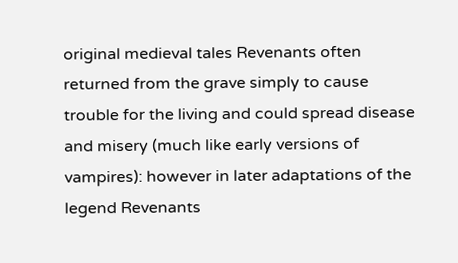original medieval tales Revenants often returned from the grave simply to cause trouble for the living and could spread disease and misery (much like early versions of vampires): however in later adaptations of the legend Revenants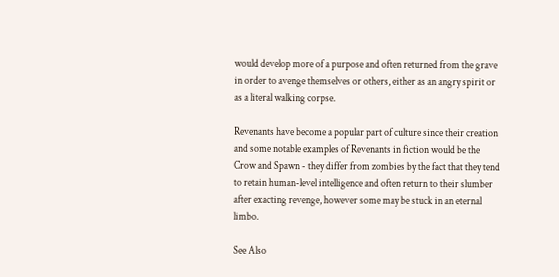would develop more of a purpose and often returned from the grave in order to avenge themselves or others, either as an angry spirit or as a literal walking corpse.

Revenants have become a popular part of culture since their creation and some notable examples of Revenants in fiction would be the Crow and Spawn - they differ from zombies by the fact that they tend to retain human-level intelligence and often return to their slumber after exacting revenge, however some may be stuck in an eternal limbo.

See Also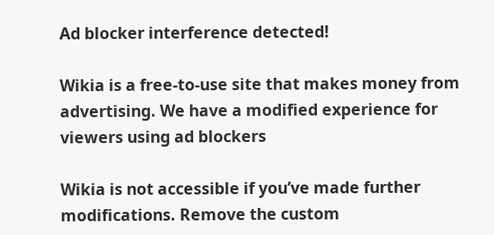Ad blocker interference detected!

Wikia is a free-to-use site that makes money from advertising. We have a modified experience for viewers using ad blockers

Wikia is not accessible if you’ve made further modifications. Remove the custom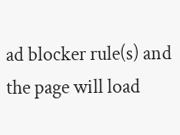ad blocker rule(s) and the page will load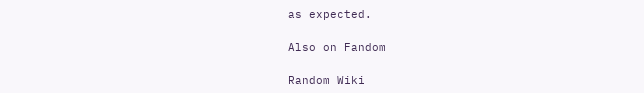as expected.

Also on Fandom

Random Wiki